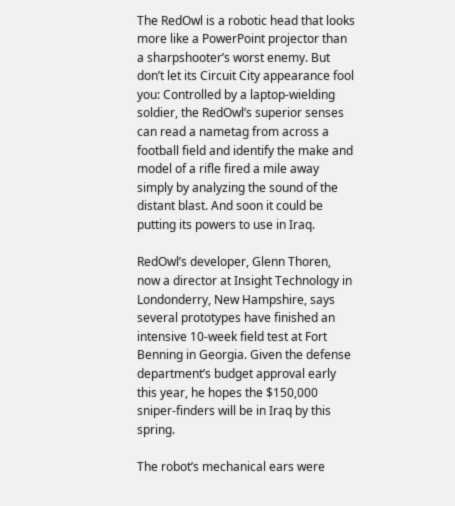The RedOwl is a robotic head that looks more like a PowerPoint projector than a sharpshooter’s worst enemy. But don’t let its Circuit City appearance fool you: Controlled by a laptop-wielding soldier, the RedOwl’s superior senses can read a nametag from across a football field and identify the make and model of a rifle fired a mile away simply by analyzing the sound of the distant blast. And soon it could be putting its powers to use in Iraq.

RedOwl’s developer, Glenn Thoren, now a director at Insight Technology in Londonderry, New Hampshire, says several prototypes have finished an intensive 10-week field test at Fort Benning in Georgia. Given the defense department’s budget approval early this year, he hopes the $150,000 sniper-finders will be in Iraq by this spring.

The robot’s mechanical ears were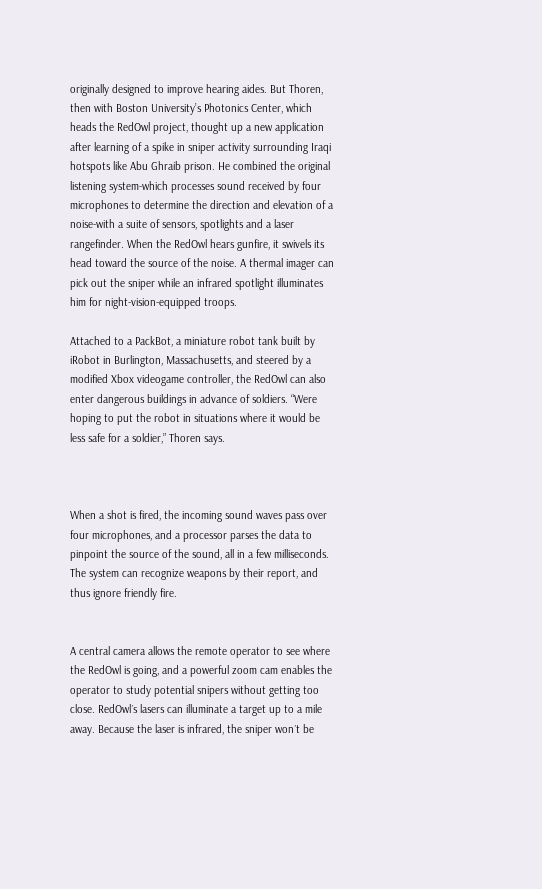originally designed to improve hearing aides. But Thoren, then with Boston University’s Photonics Center, which heads the RedOwl project, thought up a new application after learning of a spike in sniper activity surrounding Iraqi hotspots like Abu Ghraib prison. He combined the original listening system-which processes sound received by four microphones to determine the direction and elevation of a noise-with a suite of sensors, spotlights and a laser rangefinder. When the RedOwl hears gunfire, it swivels its head toward the source of the noise. A thermal imager can pick out the sniper while an infrared spotlight illuminates him for night-vision-equipped troops.

Attached to a PackBot, a miniature robot tank built by iRobot in Burlington, Massachusetts, and steered by a modified Xbox videogame controller, the RedOwl can also enter dangerous buildings in advance of soldiers. “Were hoping to put the robot in situations where it would be less safe for a soldier,” Thoren says.



When a shot is fired, the incoming sound waves pass over four microphones, and a processor parses the data to pinpoint the source of the sound, all in a few milliseconds. The system can recognize weapons by their report, and thus ignore friendly fire.


A central camera allows the remote operator to see where the RedOwl is going, and a powerful zoom cam enables the operator to study potential snipers without getting too close. RedOwl´s lasers can illuminate a target up to a mile away. Because the laser is infrared, the sniper won´t be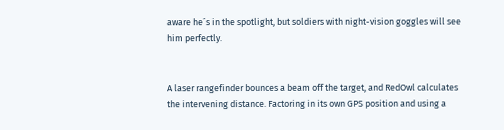aware he´s in the spotlight, but soldiers with night-vision goggles will see him perfectly.


A laser rangefinder bounces a beam off the target, and RedOwl calculates the intervening distance. Factoring in its own GPS position and using a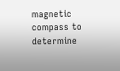magnetic compass to determine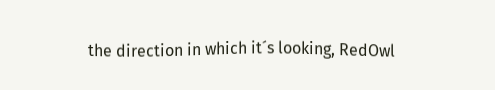the direction in which it´s looking, RedOwl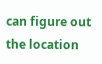can figure out the location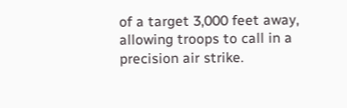of a target 3,000 feet away, allowing troops to call in a precision air strike.